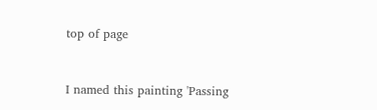top of page


I named this painting 'Passing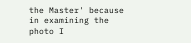the Master' because in examining the photo I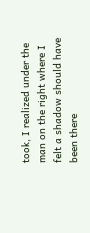took, I realized under the man on the right where I felt a shadow should have been there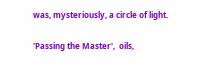was, mysteriously, a circle of light.

'Passing the Master',  oils,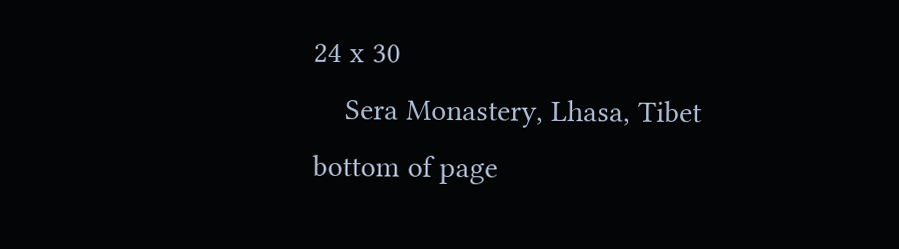24 x 30
    Sera Monastery, Lhasa, Tibet
bottom of page